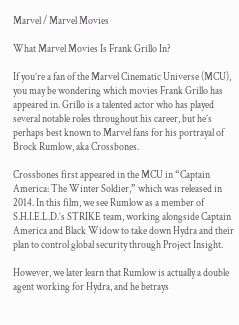Marvel / Marvel Movies

What Marvel Movies Is Frank Grillo In?

If you’re a fan of the Marvel Cinematic Universe (MCU), you may be wondering which movies Frank Grillo has appeared in. Grillo is a talented actor who has played several notable roles throughout his career, but he’s perhaps best known to Marvel fans for his portrayal of Brock Rumlow, aka Crossbones.

Crossbones first appeared in the MCU in “Captain America: The Winter Soldier,” which was released in 2014. In this film, we see Rumlow as a member of S.H.I.E.L.D.’s STRIKE team, working alongside Captain America and Black Widow to take down Hydra and their plan to control global security through Project Insight.

However, we later learn that Rumlow is actually a double agent working for Hydra, and he betrays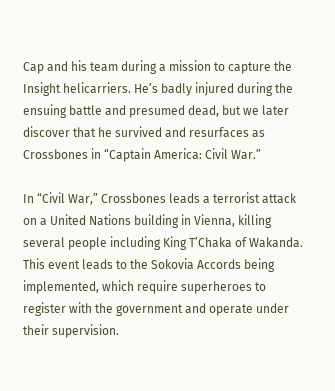Cap and his team during a mission to capture the Insight helicarriers. He’s badly injured during the ensuing battle and presumed dead, but we later discover that he survived and resurfaces as Crossbones in “Captain America: Civil War.”

In “Civil War,” Crossbones leads a terrorist attack on a United Nations building in Vienna, killing several people including King T’Chaka of Wakanda. This event leads to the Sokovia Accords being implemented, which require superheroes to register with the government and operate under their supervision.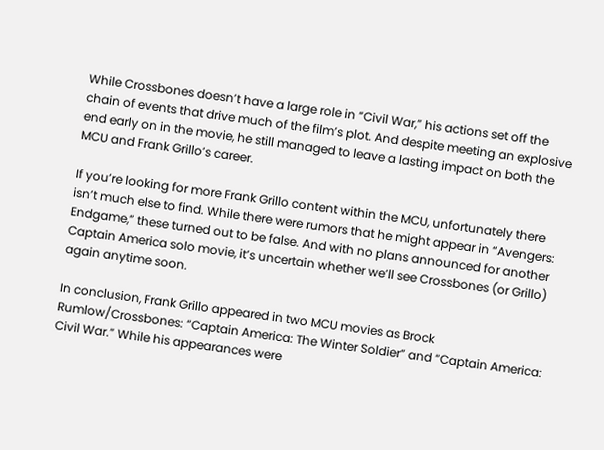While Crossbones doesn’t have a large role in “Civil War,” his actions set off the chain of events that drive much of the film’s plot. And despite meeting an explosive end early on in the movie, he still managed to leave a lasting impact on both the MCU and Frank Grillo’s career.

If you’re looking for more Frank Grillo content within the MCU, unfortunately there isn’t much else to find. While there were rumors that he might appear in “Avengers: Endgame,” these turned out to be false. And with no plans announced for another Captain America solo movie, it’s uncertain whether we’ll see Crossbones (or Grillo) again anytime soon.

In conclusion, Frank Grillo appeared in two MCU movies as Brock Rumlow/Crossbones: “Captain America: The Winter Soldier” and “Captain America: Civil War.” While his appearances were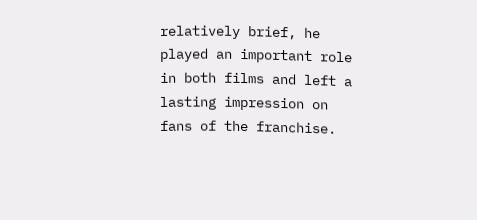relatively brief, he played an important role in both films and left a lasting impression on fans of the franchise.